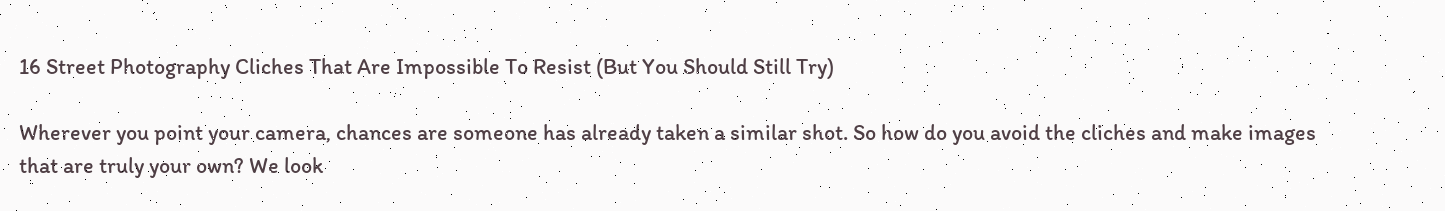16 Street Photography Cliches That Are Impossible To Resist (But You Should Still Try)

Wherever you point your camera, chances are someone has already taken a similar shot. So how do you avoid the cliches and make images that are truly your own? We look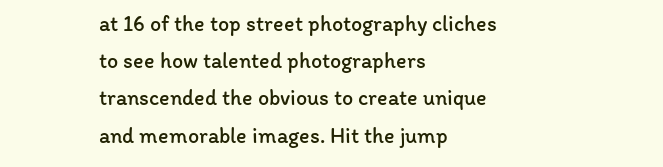at 16 of the top street photography cliches to see how talented photographers transcended the obvious to create unique and memorable images. Hit the jump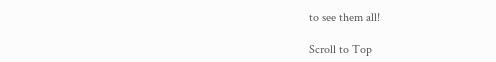to see them all!

Scroll to Top